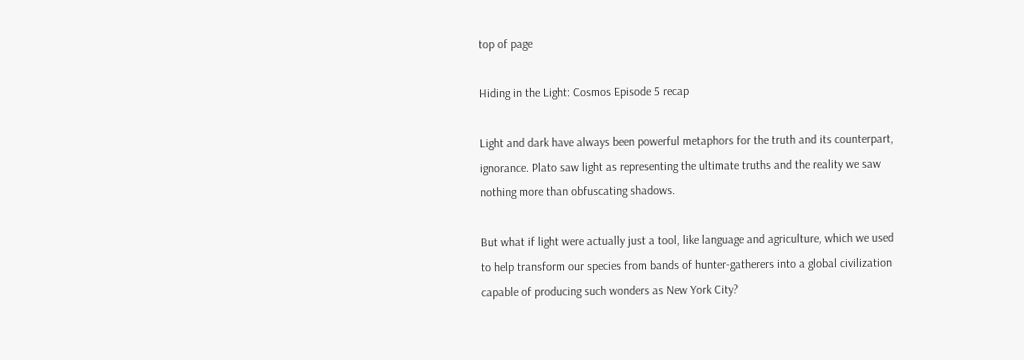top of page

Hiding in the Light: Cosmos Episode 5 recap

Light and dark have always been powerful metaphors for the truth and its counterpart, ignorance. Plato saw light as representing the ultimate truths and the reality we saw nothing more than obfuscating shadows.

But what if light were actually just a tool, like language and agriculture, which we used to help transform our species from bands of hunter-gatherers into a global civilization capable of producing such wonders as New York City?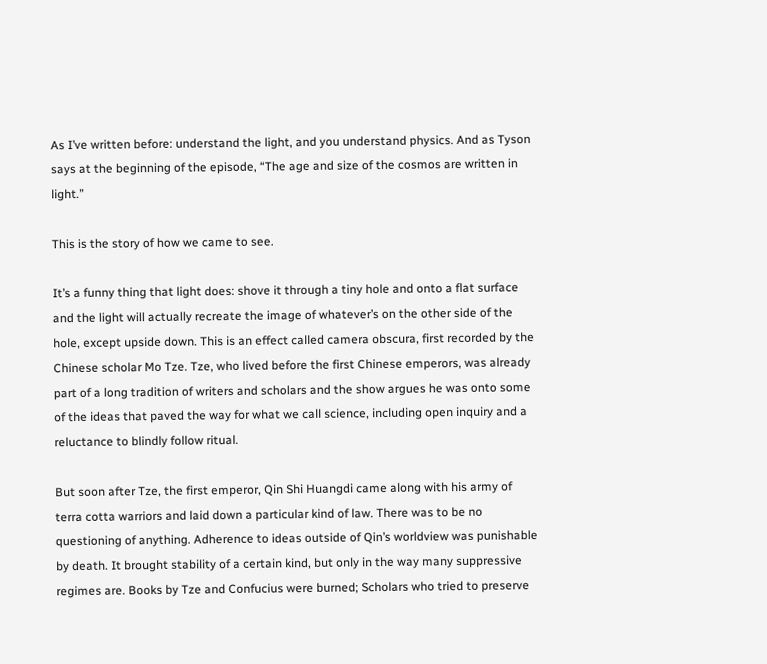As I’ve written before: understand the light, and you understand physics. And as Tyson says at the beginning of the episode, “The age and size of the cosmos are written in light.”

This is the story of how we came to see.

It’s a funny thing that light does: shove it through a tiny hole and onto a flat surface and the light will actually recreate the image of whatever’s on the other side of the hole, except upside down. This is an effect called camera obscura, first recorded by the Chinese scholar Mo Tze. Tze, who lived before the first Chinese emperors, was already part of a long tradition of writers and scholars and the show argues he was onto some of the ideas that paved the way for what we call science, including open inquiry and a reluctance to blindly follow ritual.

But soon after Tze, the first emperor, Qin Shi Huangdi came along with his army of terra cotta warriors and laid down a particular kind of law. There was to be no questioning of anything. Adherence to ideas outside of Qin’s worldview was punishable by death. It brought stability of a certain kind, but only in the way many suppressive regimes are. Books by Tze and Confucius were burned; Scholars who tried to preserve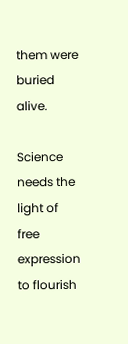them were buried alive.

Science needs the light of free expression to flourish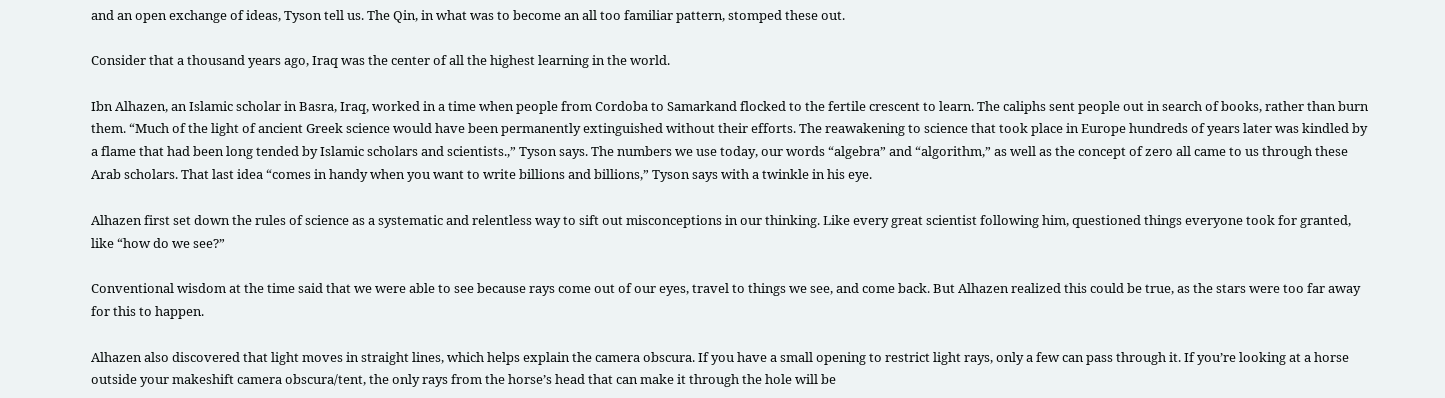and an open exchange of ideas, Tyson tell us. The Qin, in what was to become an all too familiar pattern, stomped these out.

Consider that a thousand years ago, Iraq was the center of all the highest learning in the world.

Ibn Alhazen, an Islamic scholar in Basra, Iraq, worked in a time when people from Cordoba to Samarkand flocked to the fertile crescent to learn. The caliphs sent people out in search of books, rather than burn them. “Much of the light of ancient Greek science would have been permanently extinguished without their efforts. The reawakening to science that took place in Europe hundreds of years later was kindled by a flame that had been long tended by Islamic scholars and scientists.,” Tyson says. The numbers we use today, our words “algebra” and “algorithm,” as well as the concept of zero all came to us through these Arab scholars. That last idea “comes in handy when you want to write billions and billions,” Tyson says with a twinkle in his eye.

Alhazen first set down the rules of science as a systematic and relentless way to sift out misconceptions in our thinking. Like every great scientist following him, questioned things everyone took for granted, like “how do we see?”

Conventional wisdom at the time said that we were able to see because rays come out of our eyes, travel to things we see, and come back. But Alhazen realized this could be true, as the stars were too far away for this to happen.

Alhazen also discovered that light moves in straight lines, which helps explain the camera obscura. If you have a small opening to restrict light rays, only a few can pass through it. If you’re looking at a horse outside your makeshift camera obscura/tent, the only rays from the horse’s head that can make it through the hole will be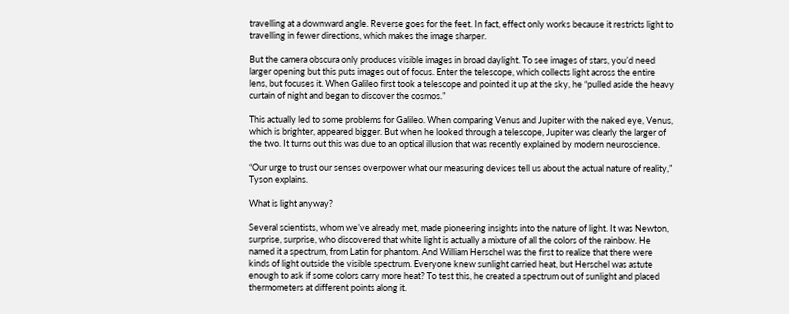travelling at a downward angle. Reverse goes for the feet. In fact, effect only works because it restricts light to travelling in fewer directions, which makes the image sharper.

But the camera obscura only produces visible images in broad daylight. To see images of stars, you’d need larger opening but this puts images out of focus. Enter the telescope, which collects light across the entire lens, but focuses it. When Galileo first took a telescope and pointed it up at the sky, he “pulled aside the heavy curtain of night and began to discover the cosmos.”

This actually led to some problems for Galileo. When comparing Venus and Jupiter with the naked eye, Venus, which is brighter, appeared bigger. But when he looked through a telescope, Jupiter was clearly the larger of the two. It turns out this was due to an optical illusion that was recently explained by modern neuroscience.

“Our urge to trust our senses overpower what our measuring devices tell us about the actual nature of reality,” Tyson explains.

What is light anyway?

Several scientists, whom we’ve already met, made pioneering insights into the nature of light. It was Newton, surprise, surprise, who discovered that white light is actually a mixture of all the colors of the rainbow. He named it a spectrum, from Latin for phantom. And William Herschel was the first to realize that there were kinds of light outside the visible spectrum. Everyone knew sunlight carried heat, but Herschel was astute enough to ask if some colors carry more heat? To test this, he created a spectrum out of sunlight and placed thermometers at different points along it.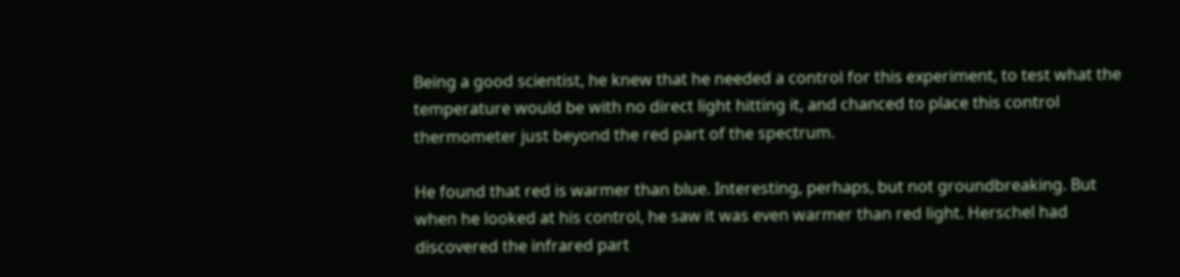Being a good scientist, he knew that he needed a control for this experiment, to test what the temperature would be with no direct light hitting it, and chanced to place this control thermometer just beyond the red part of the spectrum.

He found that red is warmer than blue. Interesting, perhaps, but not groundbreaking. But when he looked at his control, he saw it was even warmer than red light. Herschel had discovered the infrared part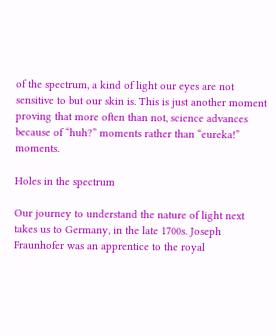of the spectrum, a kind of light our eyes are not sensitive to but our skin is. This is just another moment proving that more often than not, science advances because of “huh?” moments rather than “eureka!” moments.

Holes in the spectrum

Our journey to understand the nature of light next takes us to Germany, in the late 1700s. Joseph Fraunhofer was an apprentice to the royal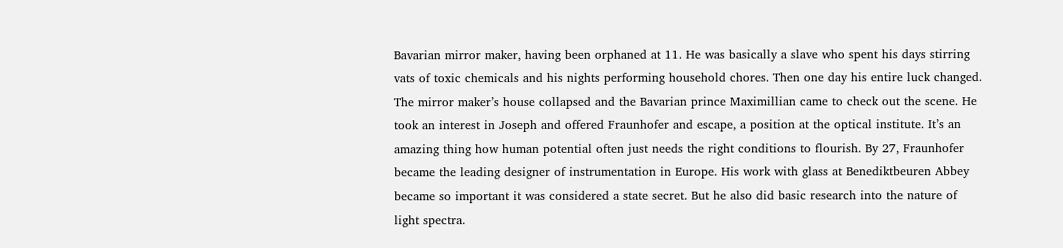Bavarian mirror maker, having been orphaned at 11. He was basically a slave who spent his days stirring vats of toxic chemicals and his nights performing household chores. Then one day his entire luck changed. The mirror maker’s house collapsed and the Bavarian prince Maximillian came to check out the scene. He took an interest in Joseph and offered Fraunhofer and escape, a position at the optical institute. It’s an amazing thing how human potential often just needs the right conditions to flourish. By 27, Fraunhofer became the leading designer of instrumentation in Europe. His work with glass at Benediktbeuren Abbey became so important it was considered a state secret. But he also did basic research into the nature of light spectra.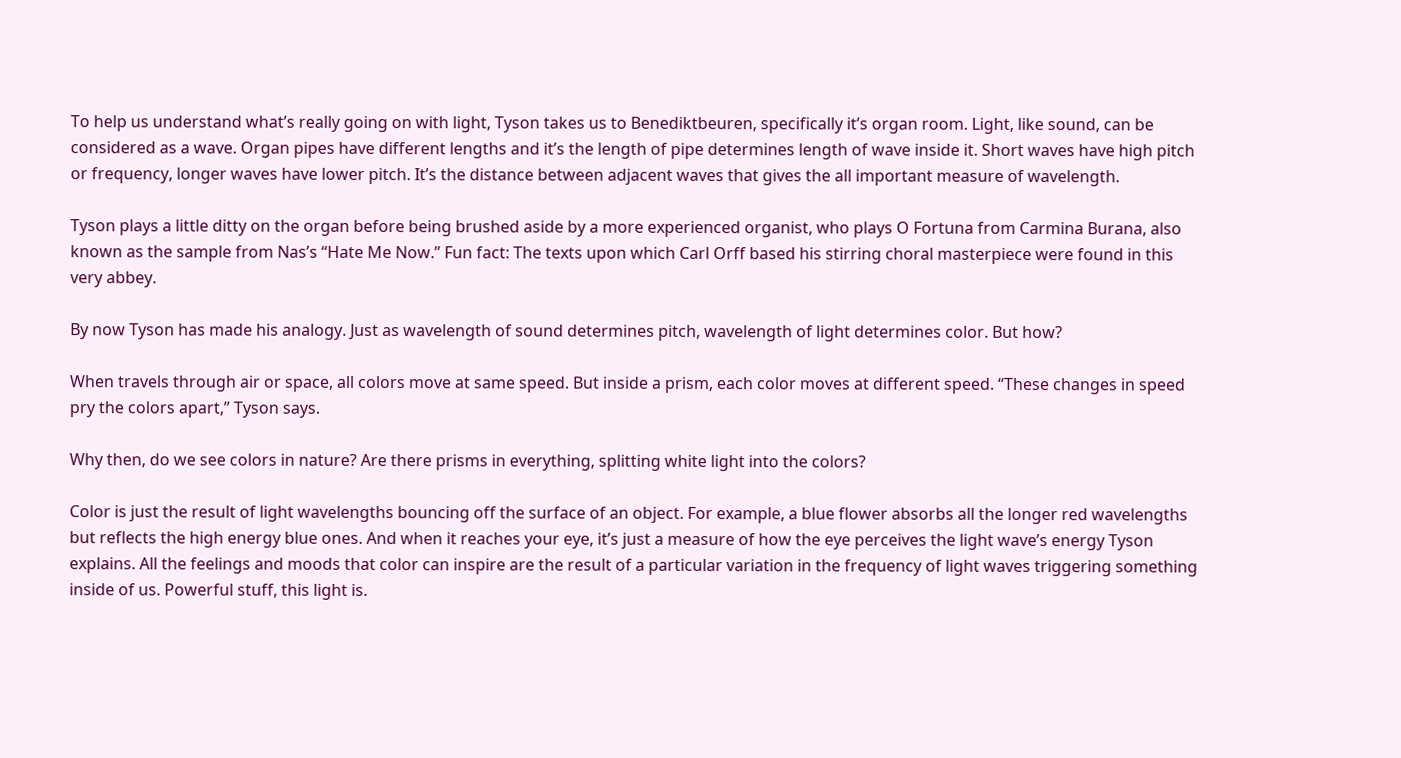To help us understand what’s really going on with light, Tyson takes us to Benediktbeuren, specifically it’s organ room. Light, like sound, can be considered as a wave. Organ pipes have different lengths and it’s the length of pipe determines length of wave inside it. Short waves have high pitch or frequency, longer waves have lower pitch. It’s the distance between adjacent waves that gives the all important measure of wavelength.

Tyson plays a little ditty on the organ before being brushed aside by a more experienced organist, who plays O Fortuna from Carmina Burana, also known as the sample from Nas’s “Hate Me Now.” Fun fact: The texts upon which Carl Orff based his stirring choral masterpiece were found in this very abbey.

By now Tyson has made his analogy. Just as wavelength of sound determines pitch, wavelength of light determines color. But how?

When travels through air or space, all colors move at same speed. But inside a prism, each color moves at different speed. “These changes in speed pry the colors apart,” Tyson says.

Why then, do we see colors in nature? Are there prisms in everything, splitting white light into the colors?

Color is just the result of light wavelengths bouncing off the surface of an object. For example, a blue flower absorbs all the longer red wavelengths but reflects the high energy blue ones. And when it reaches your eye, it’s just a measure of how the eye perceives the light wave’s energy Tyson explains. All the feelings and moods that color can inspire are the result of a particular variation in the frequency of light waves triggering something inside of us. Powerful stuff, this light is.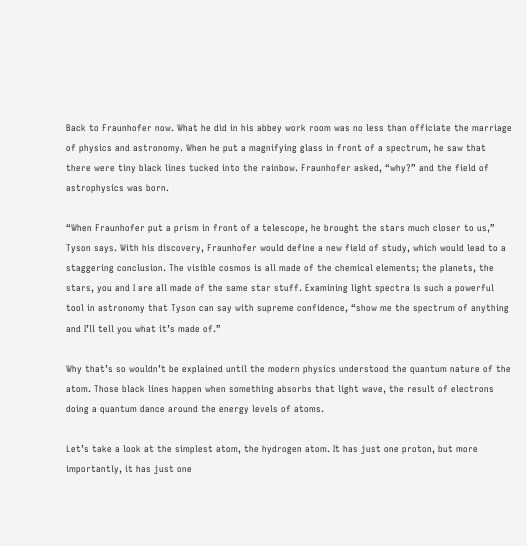Back to Fraunhofer now. What he did in his abbey work room was no less than officiate the marriage of physics and astronomy. When he put a magnifying glass in front of a spectrum, he saw that there were tiny black lines tucked into the rainbow. Fraunhofer asked, “why?” and the field of astrophysics was born.

“When Fraunhofer put a prism in front of a telescope, he brought the stars much closer to us,” Tyson says. With his discovery, Fraunhofer would define a new field of study, which would lead to a staggering conclusion. The visible cosmos is all made of the chemical elements; the planets, the stars, you and I are all made of the same star stuff. Examining light spectra is such a powerful tool in astronomy that Tyson can say with supreme confidence, “show me the spectrum of anything and I’ll tell you what it’s made of.”

Why that’s so wouldn’t be explained until the modern physics understood the quantum nature of the atom. Those black lines happen when something absorbs that light wave, the result of electrons doing a quantum dance around the energy levels of atoms.

Let’s take a look at the simplest atom, the hydrogen atom. It has just one proton, but more importantly, it has just one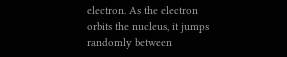electron. As the electron orbits the nucleus, it jumps randomly between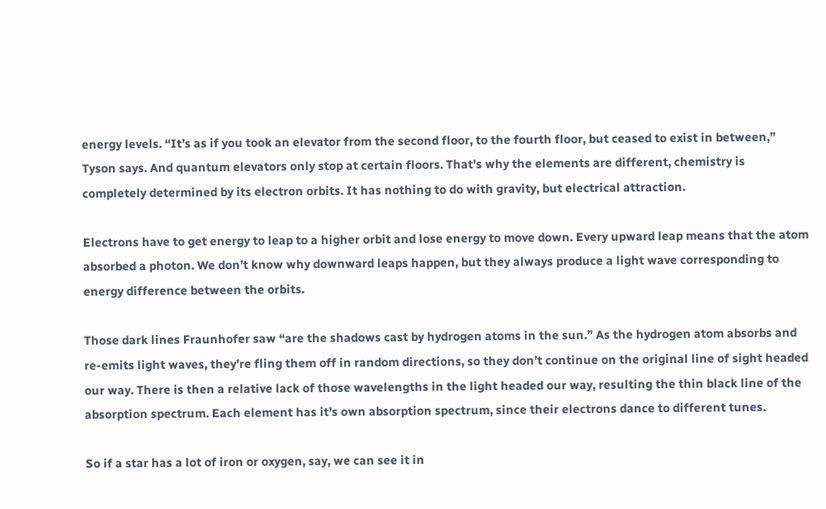energy levels. “It’s as if you took an elevator from the second floor, to the fourth floor, but ceased to exist in between,” Tyson says. And quantum elevators only stop at certain floors. That’s why the elements are different, chemistry is completely determined by its electron orbits. It has nothing to do with gravity, but electrical attraction.

Electrons have to get energy to leap to a higher orbit and lose energy to move down. Every upward leap means that the atom absorbed a photon. We don’t know why downward leaps happen, but they always produce a light wave corresponding to energy difference between the orbits.

Those dark lines Fraunhofer saw “are the shadows cast by hydrogen atoms in the sun.” As the hydrogen atom absorbs and re-emits light waves, they’re fling them off in random directions, so they don’t continue on the original line of sight headed our way. There is then a relative lack of those wavelengths in the light headed our way, resulting the thin black line of the absorption spectrum. Each element has it’s own absorption spectrum, since their electrons dance to different tunes.

So if a star has a lot of iron or oxygen, say, we can see it in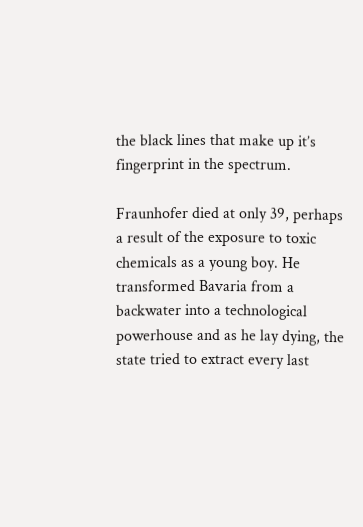the black lines that make up it’s fingerprint in the spectrum.

Fraunhofer died at only 39, perhaps a result of the exposure to toxic chemicals as a young boy. He transformed Bavaria from a backwater into a technological powerhouse and as he lay dying, the state tried to extract every last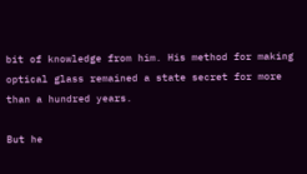bit of knowledge from him. His method for making optical glass remained a state secret for more than a hundred years.

But he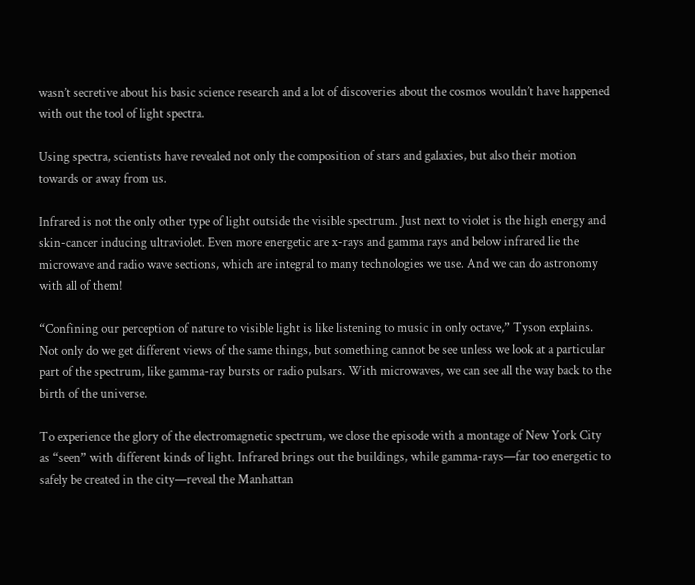wasn’t secretive about his basic science research and a lot of discoveries about the cosmos wouldn’t have happened with out the tool of light spectra.

Using spectra, scientists have revealed not only the composition of stars and galaxies, but also their motion towards or away from us.

Infrared is not the only other type of light outside the visible spectrum. Just next to violet is the high energy and skin-cancer inducing ultraviolet. Even more energetic are x-rays and gamma rays and below infrared lie the microwave and radio wave sections, which are integral to many technologies we use. And we can do astronomy with all of them!

“Confining our perception of nature to visible light is like listening to music in only octave,” Tyson explains. Not only do we get different views of the same things, but something cannot be see unless we look at a particular part of the spectrum, like gamma-ray bursts or radio pulsars. With microwaves, we can see all the way back to the birth of the universe.

To experience the glory of the electromagnetic spectrum, we close the episode with a montage of New York City as “seen” with different kinds of light. Infrared brings out the buildings, while gamma-rays—far too energetic to safely be created in the city—reveal the Manhattan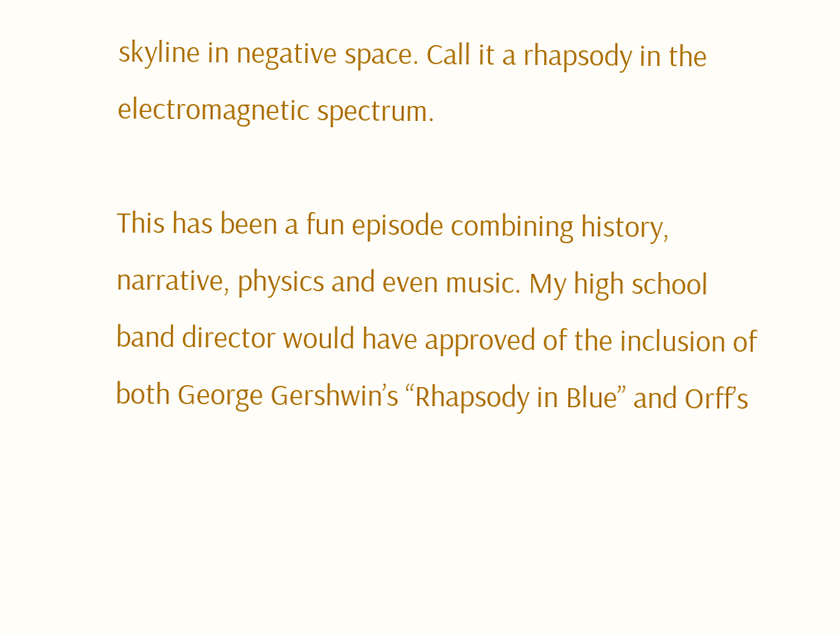skyline in negative space. Call it a rhapsody in the electromagnetic spectrum.

This has been a fun episode combining history, narrative, physics and even music. My high school band director would have approved of the inclusion of both George Gershwin’s “Rhapsody in Blue” and Orff’s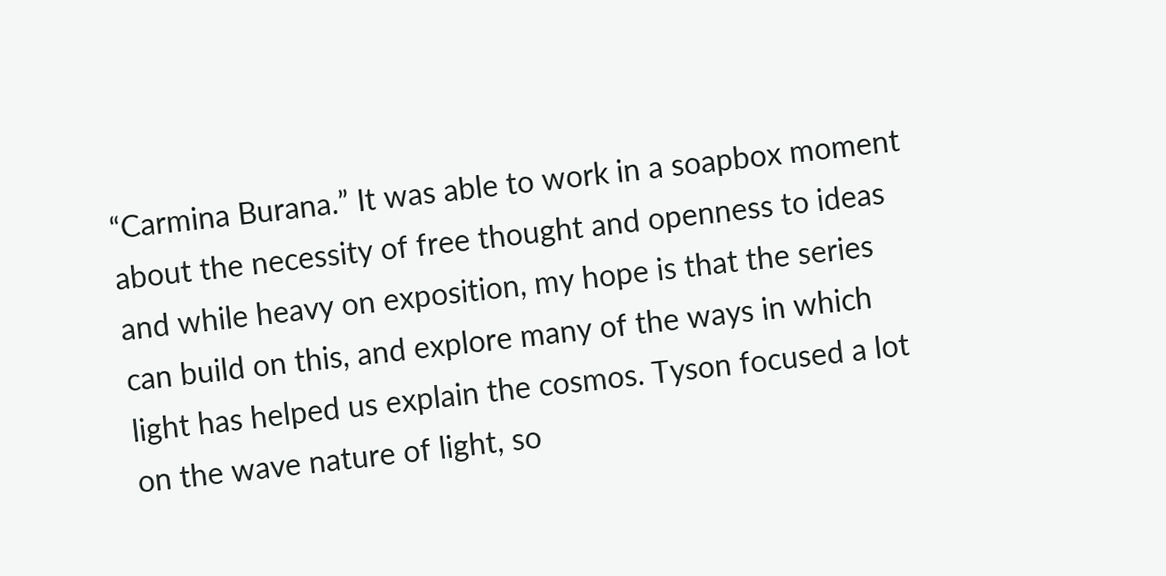“Carmina Burana.” It was able to work in a soapbox moment about the necessity of free thought and openness to ideas and while heavy on exposition, my hope is that the series can build on this, and explore many of the ways in which light has helped us explain the cosmos. Tyson focused a lot on the wave nature of light, so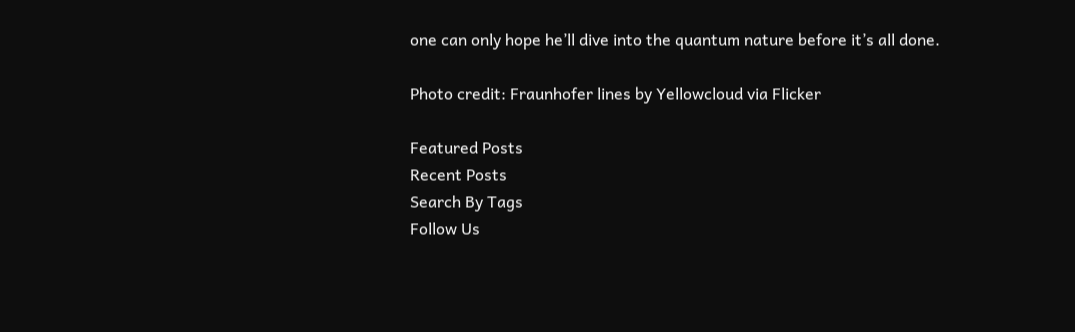one can only hope he’ll dive into the quantum nature before it’s all done.

Photo credit: Fraunhofer lines by Yellowcloud via Flicker

Featured Posts
Recent Posts
Search By Tags
Follow Us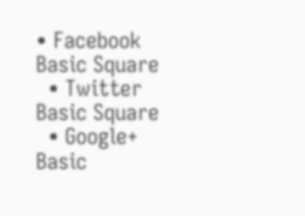• Facebook Basic Square
  • Twitter Basic Square
  • Google+ Basic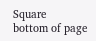Square
bottom of page